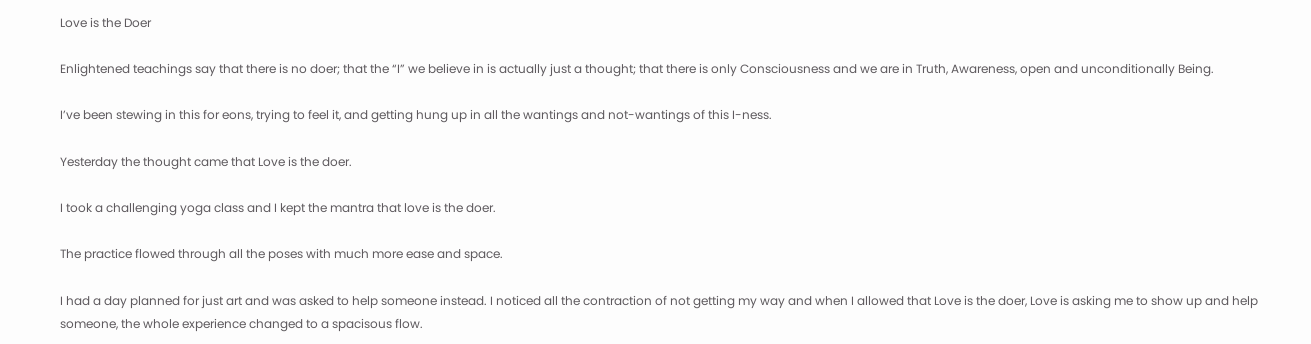Love is the Doer

Enlightened teachings say that there is no doer; that the “I” we believe in is actually just a thought; that there is only Consciousness and we are in Truth, Awareness, open and unconditionally Being.

I’ve been stewing in this for eons, trying to feel it, and getting hung up in all the wantings and not-wantings of this I-ness.

Yesterday the thought came that Love is the doer.

I took a challenging yoga class and I kept the mantra that love is the doer.

The practice flowed through all the poses with much more ease and space.

I had a day planned for just art and was asked to help someone instead. I noticed all the contraction of not getting my way and when I allowed that Love is the doer, Love is asking me to show up and help someone, the whole experience changed to a spacisous flow.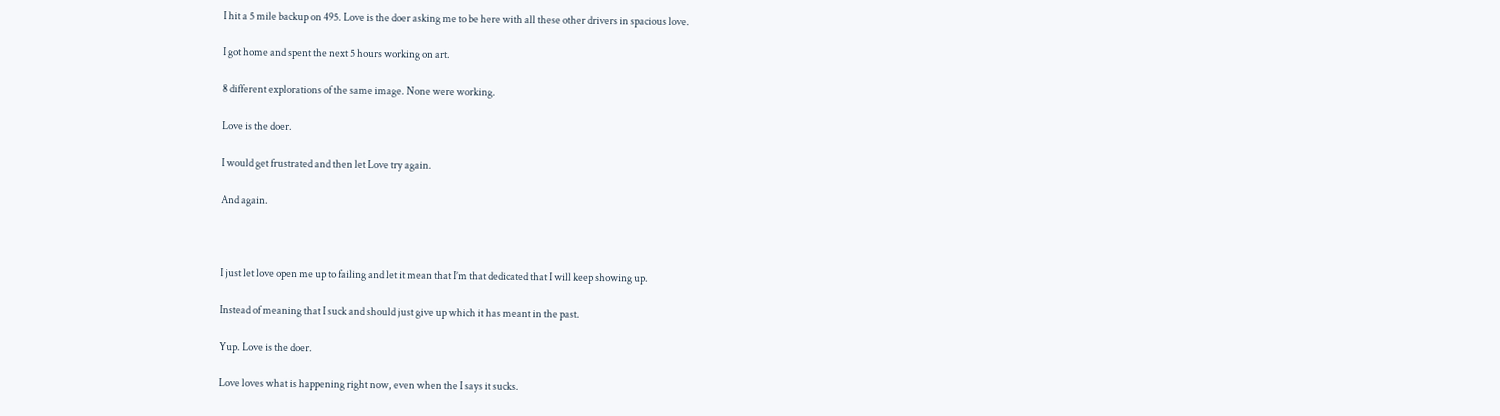I hit a 5 mile backup on 495. Love is the doer asking me to be here with all these other drivers in spacious love.

I got home and spent the next 5 hours working on art.

8 different explorations of the same image. None were working.

Love is the doer.

I would get frustrated and then let Love try again.

And again.



I just let love open me up to failing and let it mean that I’m that dedicated that I will keep showing up.

Instead of meaning that I suck and should just give up which it has meant in the past.

Yup. Love is the doer.

Love loves what is happening right now, even when the I says it sucks.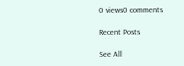0 views0 comments

Recent Posts

See All